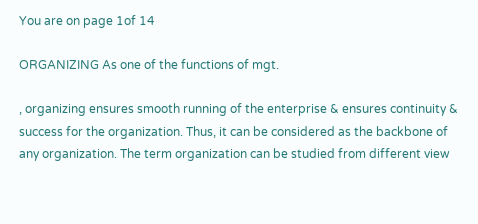You are on page 1of 14

ORGANIZING As one of the functions of mgt.

, organizing ensures smooth running of the enterprise & ensures continuity & success for the organization. Thus, it can be considered as the backbone of any organization. The term organization can be studied from different view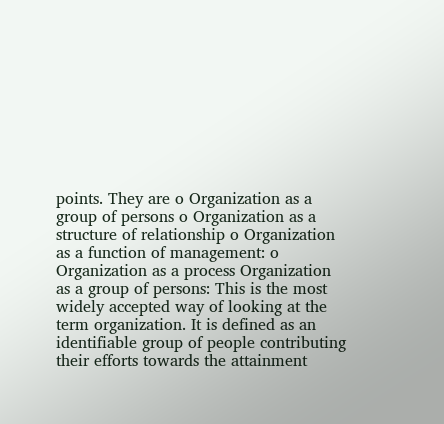points. They are o Organization as a group of persons o Organization as a structure of relationship o Organization as a function of management: o Organization as a process Organization as a group of persons: This is the most widely accepted way of looking at the term organization. It is defined as an identifiable group of people contributing their efforts towards the attainment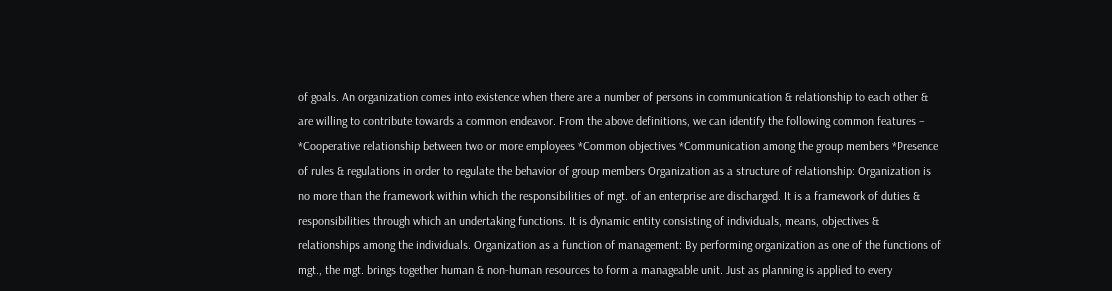of goals. An organization comes into existence when there are a number of persons in communication & relationship to each other & are willing to contribute towards a common endeavor. From the above definitions, we can identify the following common features – *Cooperative relationship between two or more employees *Common objectives *Communication among the group members *Presence of rules & regulations in order to regulate the behavior of group members Organization as a structure of relationship: Organization is no more than the framework within which the responsibilities of mgt. of an enterprise are discharged. It is a framework of duties & responsibilities through which an undertaking functions. It is dynamic entity consisting of individuals, means, objectives & relationships among the individuals. Organization as a function of management: By performing organization as one of the functions of mgt., the mgt. brings together human & non-human resources to form a manageable unit. Just as planning is applied to every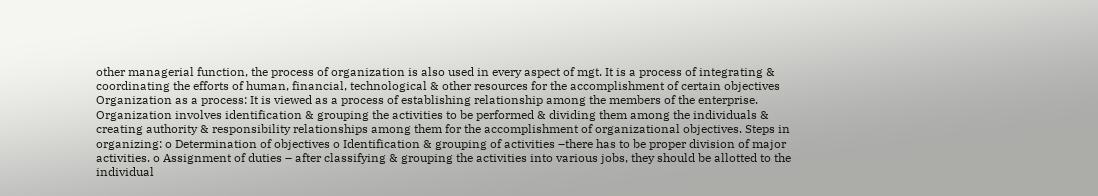other managerial function, the process of organization is also used in every aspect of mgt. It is a process of integrating & coordinating the efforts of human, financial, technological & other resources for the accomplishment of certain objectives Organization as a process: It is viewed as a process of establishing relationship among the members of the enterprise. Organization involves identification & grouping the activities to be performed & dividing them among the individuals & creating authority & responsibility relationships among them for the accomplishment of organizational objectives. Steps in organizing: o Determination of objectives o Identification & grouping of activities –there has to be proper division of major activities. o Assignment of duties – after classifying & grouping the activities into various jobs, they should be allotted to the individual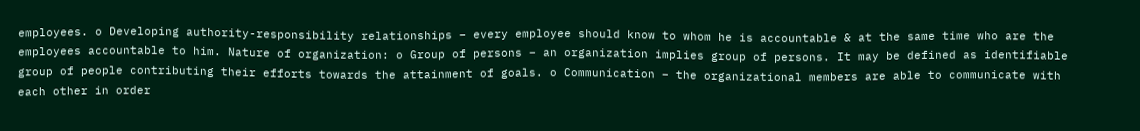employees. o Developing authority-responsibility relationships – every employee should know to whom he is accountable & at the same time who are the employees accountable to him. Nature of organization: o Group of persons – an organization implies group of persons. It may be defined as identifiable group of people contributing their efforts towards the attainment of goals. o Communication – the organizational members are able to communicate with each other in order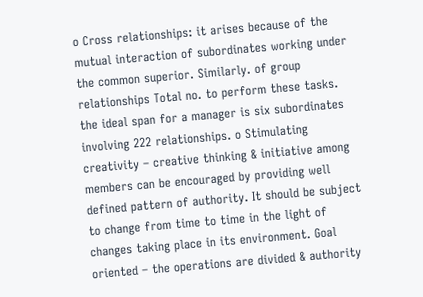o Cross relationships: it arises because of the mutual interaction of subordinates working under the common superior. Similarly. of group relationships Total no. to perform these tasks. the ideal span for a manager is six subordinates involving 222 relationships. o Stimulating creativity – creative thinking & initiative among members can be encouraged by providing well defined pattern of authority. It should be subject to change from time to time in the light of changes taking place in its environment. Goal oriented – the operations are divided & authority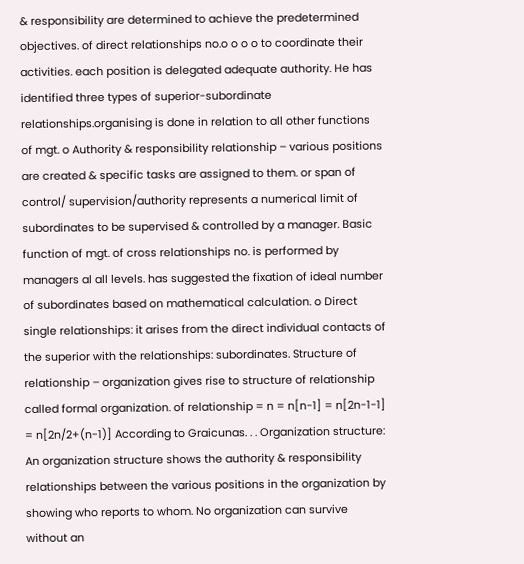& responsibility are determined to achieve the predetermined objectives. of direct relationships no.o o o o to coordinate their activities. each position is delegated adequate authority. He has identified three types of superior-subordinate relationships.organising is done in relation to all other functions of mgt. o Authority & responsibility relationship – various positions are created & specific tasks are assigned to them. or span of control/ supervision/authority represents a numerical limit of subordinates to be supervised & controlled by a manager. Basic function of mgt. of cross relationships no. is performed by managers al all levels. has suggested the fixation of ideal number of subordinates based on mathematical calculation. o Direct single relationships: it arises from the direct individual contacts of the superior with the relationships: subordinates. Structure of relationship – organization gives rise to structure of relationship called formal organization. of relationship = n = n[n-1] = n[2n-1-1] = n[2n/2+(n-1)] According to Graicunas. . . Organization structure: An organization structure shows the authority & responsibility relationships between the various positions in the organization by showing who reports to whom. No organization can survive without an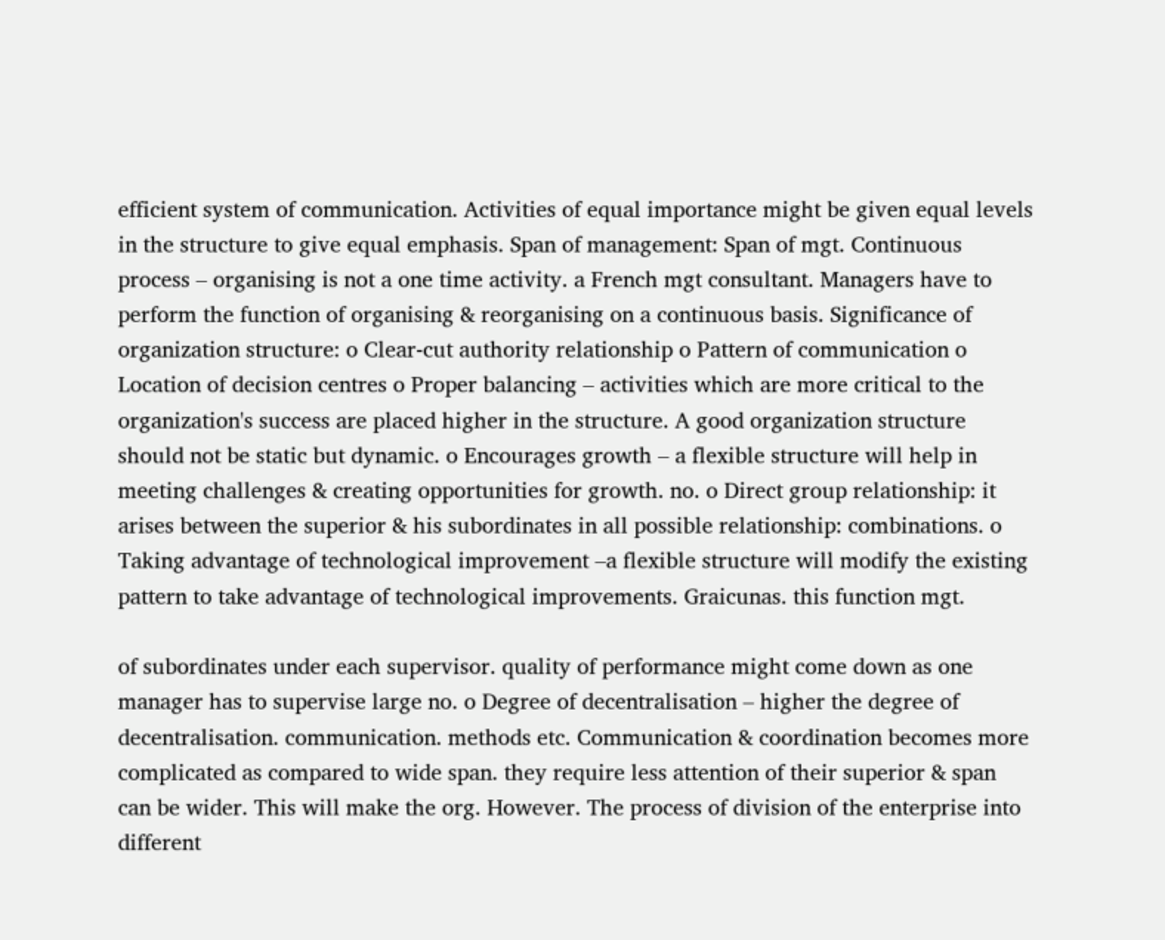efficient system of communication. Activities of equal importance might be given equal levels in the structure to give equal emphasis. Span of management: Span of mgt. Continuous process – organising is not a one time activity. a French mgt consultant. Managers have to perform the function of organising & reorganising on a continuous basis. Significance of organization structure: o Clear-cut authority relationship o Pattern of communication o Location of decision centres o Proper balancing – activities which are more critical to the organization's success are placed higher in the structure. A good organization structure should not be static but dynamic. o Encourages growth – a flexible structure will help in meeting challenges & creating opportunities for growth. no. o Direct group relationship: it arises between the superior & his subordinates in all possible relationship: combinations. o Taking advantage of technological improvement –a flexible structure will modify the existing pattern to take advantage of technological improvements. Graicunas. this function mgt.

of subordinates under each supervisor. quality of performance might come down as one manager has to supervise large no. o Degree of decentralisation – higher the degree of decentralisation. communication. methods etc. Communication & coordination becomes more complicated as compared to wide span. they require less attention of their superior & span can be wider. This will make the org. However. The process of division of the enterprise into different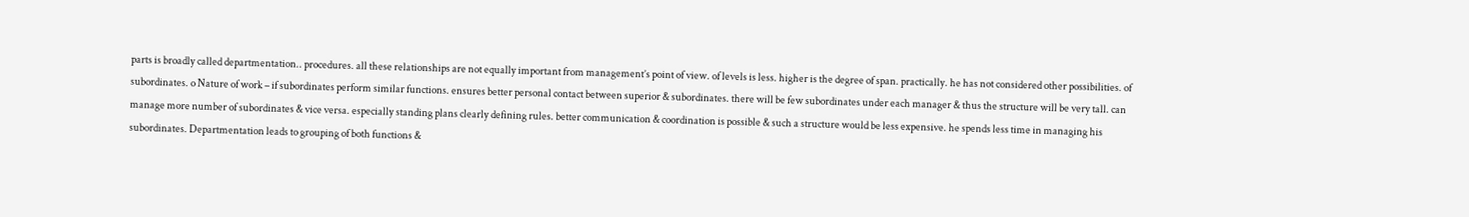parts is broadly called departmentation.. procedures. all these relationships are not equally important from management’s point of view. of levels is less. higher is the degree of span. practically. he has not considered other possibilities. of subordinates. o Nature of work – if subordinates perform similar functions. ensures better personal contact between superior & subordinates. there will be few subordinates under each manager & thus the structure will be very tall. can manage more number of subordinates & vice versa. especially standing plans clearly defining rules. better communication & coordination is possible & such a structure would be less expensive. he spends less time in managing his subordinates. Departmentation leads to grouping of both functions &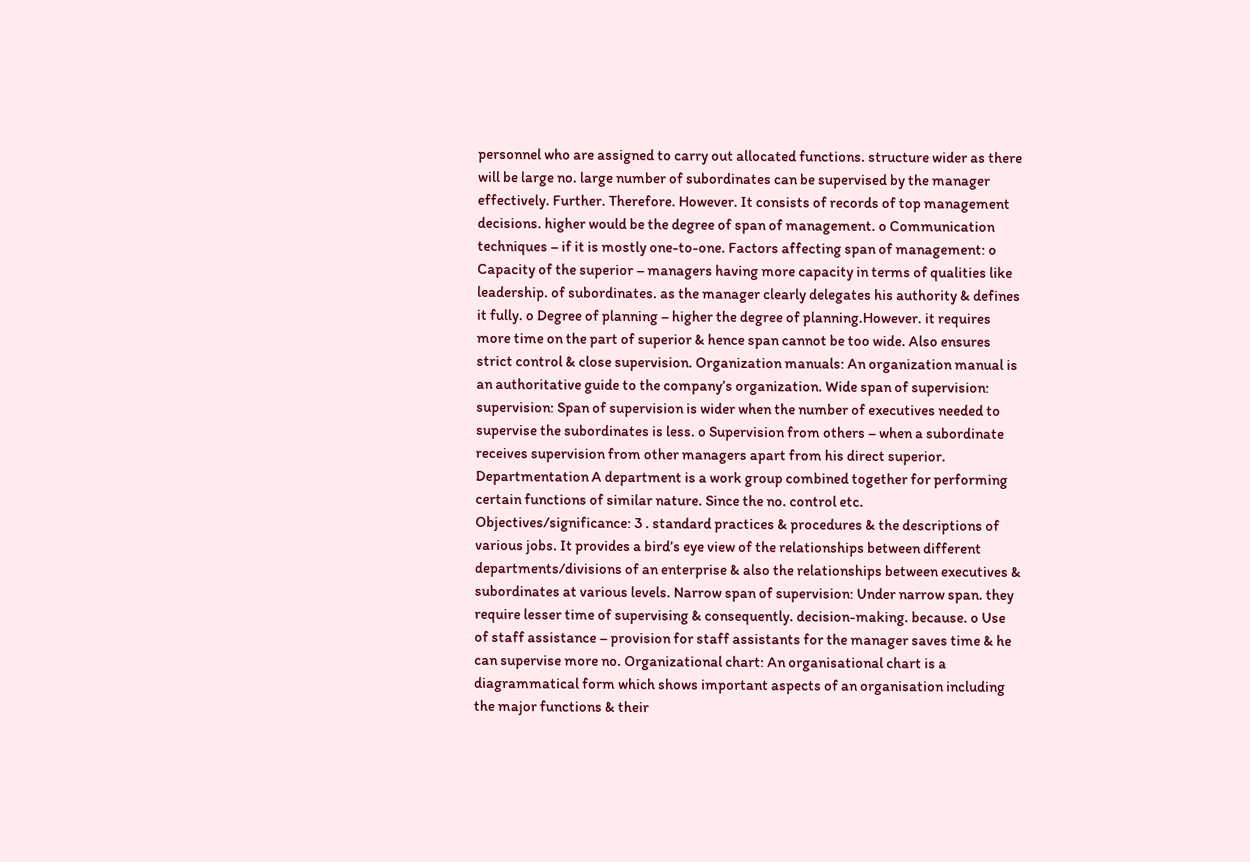personnel who are assigned to carry out allocated functions. structure wider as there will be large no. large number of subordinates can be supervised by the manager effectively. Further. Therefore. However. It consists of records of top management decisions. higher would be the degree of span of management. o Communication techniques – if it is mostly one-to-one. Factors affecting span of management: o Capacity of the superior – managers having more capacity in terms of qualities like leadership. of subordinates. as the manager clearly delegates his authority & defines it fully. o Degree of planning – higher the degree of planning.However. it requires more time on the part of superior & hence span cannot be too wide. Also ensures strict control & close supervision. Organization manuals: An organization manual is an authoritative guide to the company’s organization. Wide span of supervision: supervision: Span of supervision is wider when the number of executives needed to supervise the subordinates is less. o Supervision from others – when a subordinate receives supervision from other managers apart from his direct superior. Departmentation A department is a work group combined together for performing certain functions of similar nature. Since the no. control etc. Objectives/significance: 3 . standard practices & procedures & the descriptions of various jobs. It provides a bird’s eye view of the relationships between different departments/divisions of an enterprise & also the relationships between executives & subordinates at various levels. Narrow span of supervision: Under narrow span. they require lesser time of supervising & consequently. decision-making. because. o Use of staff assistance – provision for staff assistants for the manager saves time & he can supervise more no. Organizational chart: An organisational chart is a diagrammatical form which shows important aspects of an organisation including the major functions & their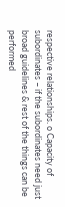respective relationships. o Capacity of subordinates – if the subordinates need just broad guidelines & rest of the things can be performed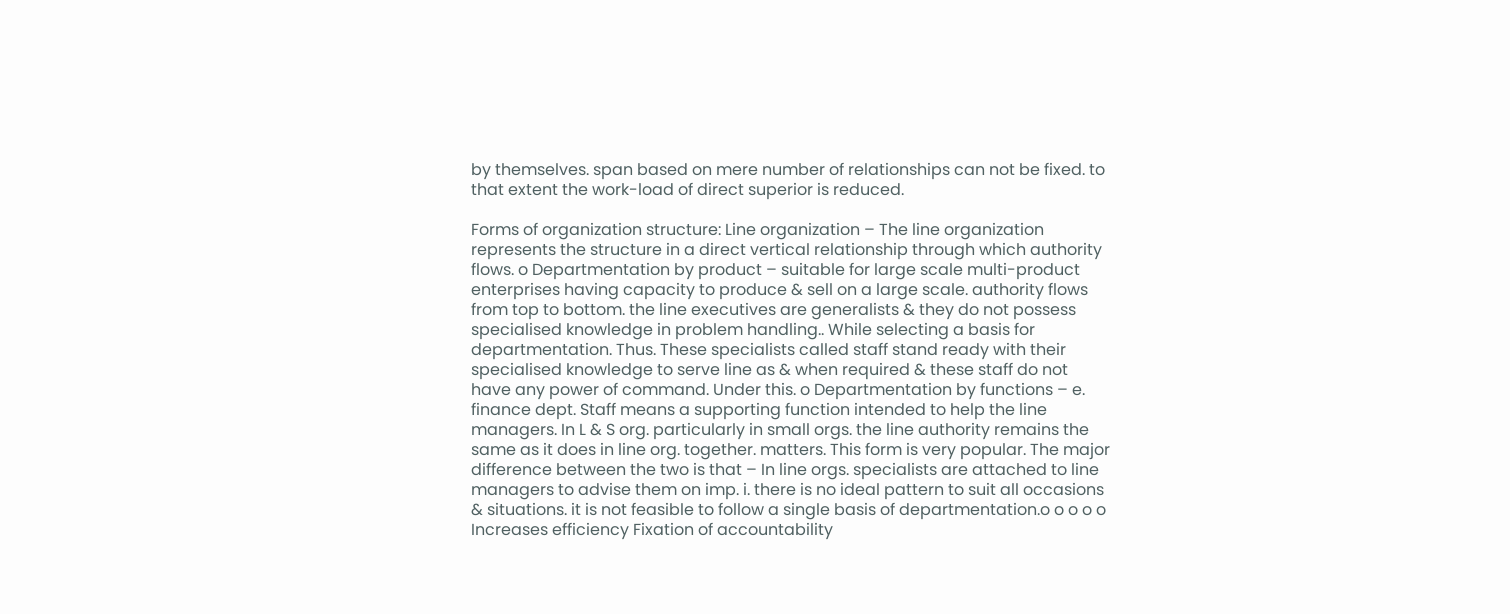by themselves. span based on mere number of relationships can not be fixed. to that extent the work-load of direct superior is reduced.

Forms of organization structure: Line organization – The line organization represents the structure in a direct vertical relationship through which authority flows. o Departmentation by product – suitable for large scale multi-product enterprises having capacity to produce & sell on a large scale. authority flows from top to bottom. the line executives are generalists & they do not possess specialised knowledge in problem handling.. While selecting a basis for departmentation. Thus. These specialists called staff stand ready with their specialised knowledge to serve line as & when required & these staff do not have any power of command. Under this. o Departmentation by functions – e. finance dept. Staff means a supporting function intended to help the line managers. In L & S org. particularly in small orgs. the line authority remains the same as it does in line org. together. matters. This form is very popular. The major difference between the two is that – In line orgs. specialists are attached to line managers to advise them on imp. i. there is no ideal pattern to suit all occasions & situations. it is not feasible to follow a single basis of departmentation.o o o o o Increases efficiency Fixation of accountability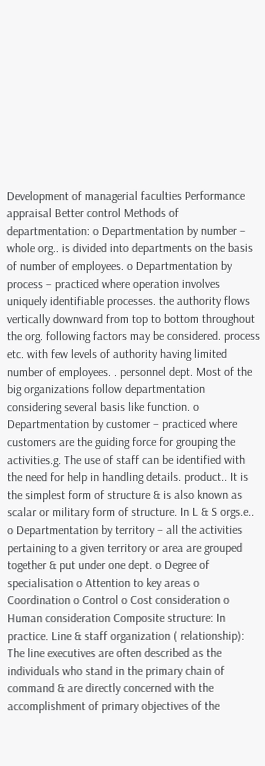Development of managerial faculties Performance appraisal Better control Methods of departmentation: o Departmentation by number – whole org.. is divided into departments on the basis of number of employees. o Departmentation by process – practiced where operation involves uniquely identifiable processes. the authority flows vertically downward from top to bottom throughout the org. following factors may be considered. process etc. with few levels of authority having limited number of employees. . personnel dept. Most of the big organizations follow departmentation considering several basis like function. o Departmentation by customer – practiced where customers are the guiding force for grouping the activities.g. The use of staff can be identified with the need for help in handling details. product.. It is the simplest form of structure & is also known as scalar or military form of structure. In L & S orgs.e.. o Departmentation by territory – all the activities pertaining to a given territory or area are grouped together & put under one dept. o Degree of specialisation o Attention to key areas o Coordination o Control o Cost consideration o Human consideration Composite structure: In practice. Line & staff organization ( relationship): The line executives are often described as the individuals who stand in the primary chain of command & are directly concerned with the accomplishment of primary objectives of the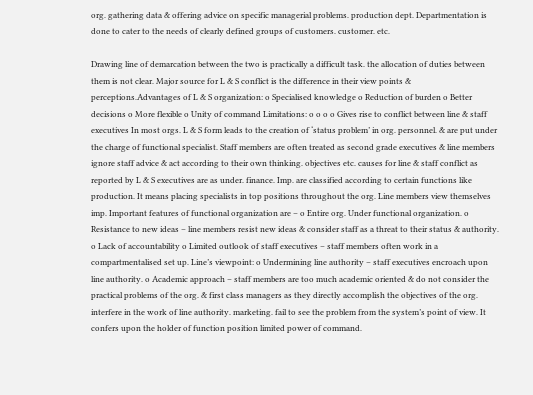org. gathering data & offering advice on specific managerial problems. production dept. Departmentation is done to cater to the needs of clearly defined groups of customers. customer. etc.

Drawing line of demarcation between the two is practically a difficult task. the allocation of duties between them is not clear. Major source for L & S conflict is the difference in their view points & perceptions.Advantages of L & S organization: o Specialised knowledge o Reduction of burden o Better decisions o More flexible o Unity of command Limitations: o o o o Gives rise to conflict between line & staff executives In most orgs. L & S form leads to the creation of ‘status problem’ in org. personnel. & are put under the charge of functional specialist. Staff members are often treated as second grade executives & line members ignore staff advice & act according to their own thinking. objectives etc. causes for line & staff conflict as reported by L & S executives are as under. finance. Imp. are classified according to certain functions like production. It means placing specialists in top positions throughout the org. Line members view themselves imp. Important features of functional organization are – o Entire org. Under functional organization. o Resistance to new ideas – line members resist new ideas & consider staff as a threat to their status & authority. o Lack of accountability o Limited outlook of staff executives – staff members often work in a compartmentalised set up. Line’s viewpoint: o Undermining line authority – staff executives encroach upon line authority. o Academic approach – staff members are too much academic oriented & do not consider the practical problems of the org. & first class managers as they directly accomplish the objectives of the org. interfere in the work of line authority. marketing. fail to see the problem from the system’s point of view. It confers upon the holder of function position limited power of command.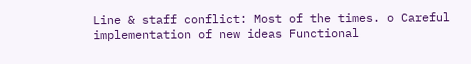Line & staff conflict: Most of the times. o Careful implementation of new ideas Functional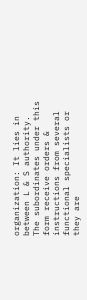organization: It lies in between L & S authority. The subordinates under this form receive orders & instructions from several functional specialists or they are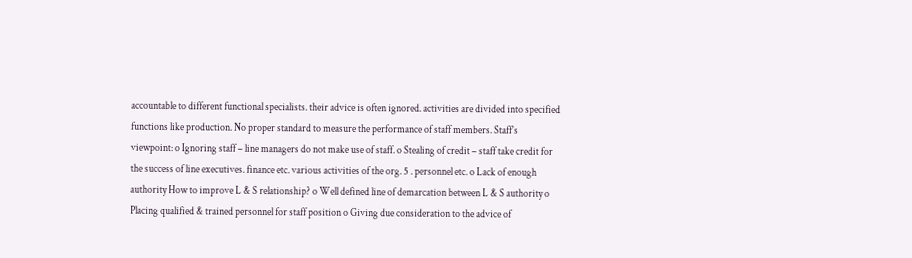accountable to different functional specialists. their advice is often ignored. activities are divided into specified functions like production. No proper standard to measure the performance of staff members. Staff’s viewpoint: o Ignoring staff – line managers do not make use of staff. o Stealing of credit – staff take credit for the success of line executives. finance etc. various activities of the org. 5 . personnel etc. o Lack of enough authority How to improve L & S relationship? o Well defined line of demarcation between L & S authority o Placing qualified & trained personnel for staff position o Giving due consideration to the advice of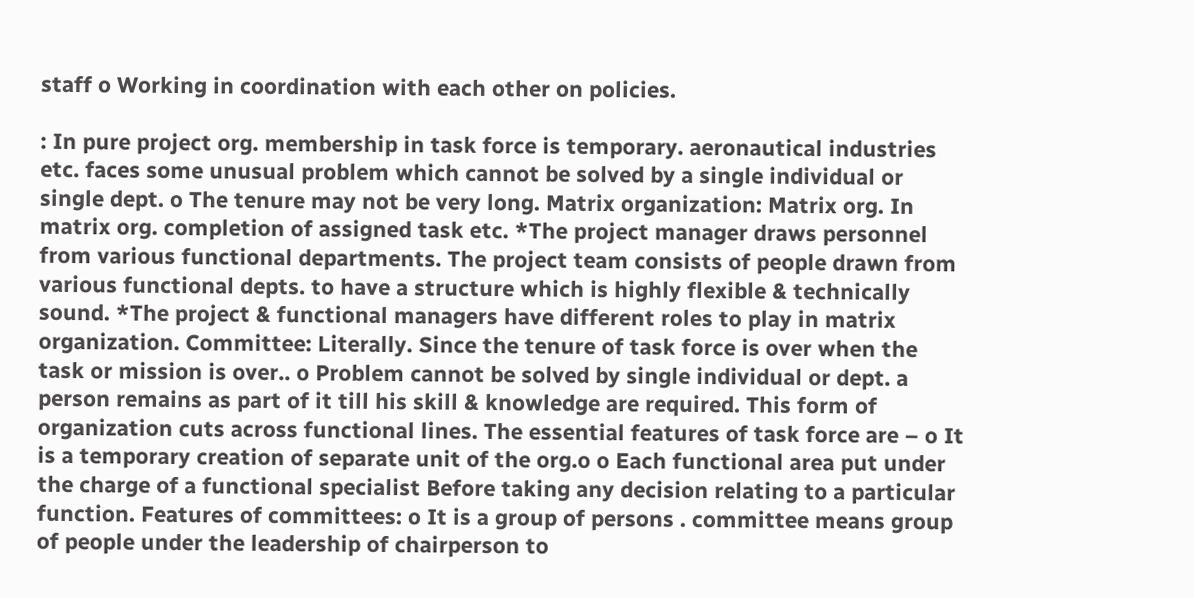staff o Working in coordination with each other on policies.

: In pure project org. membership in task force is temporary. aeronautical industries etc. faces some unusual problem which cannot be solved by a single individual or single dept. o The tenure may not be very long. Matrix organization: Matrix org. In matrix org. completion of assigned task etc. *The project manager draws personnel from various functional departments. The project team consists of people drawn from various functional depts. to have a structure which is highly flexible & technically sound. *The project & functional managers have different roles to play in matrix organization. Committee: Literally. Since the tenure of task force is over when the task or mission is over.. o Problem cannot be solved by single individual or dept. a person remains as part of it till his skill & knowledge are required. This form of organization cuts across functional lines. The essential features of task force are – o It is a temporary creation of separate unit of the org.o o Each functional area put under the charge of a functional specialist Before taking any decision relating to a particular function. Features of committees: o It is a group of persons . committee means group of people under the leadership of chairperson to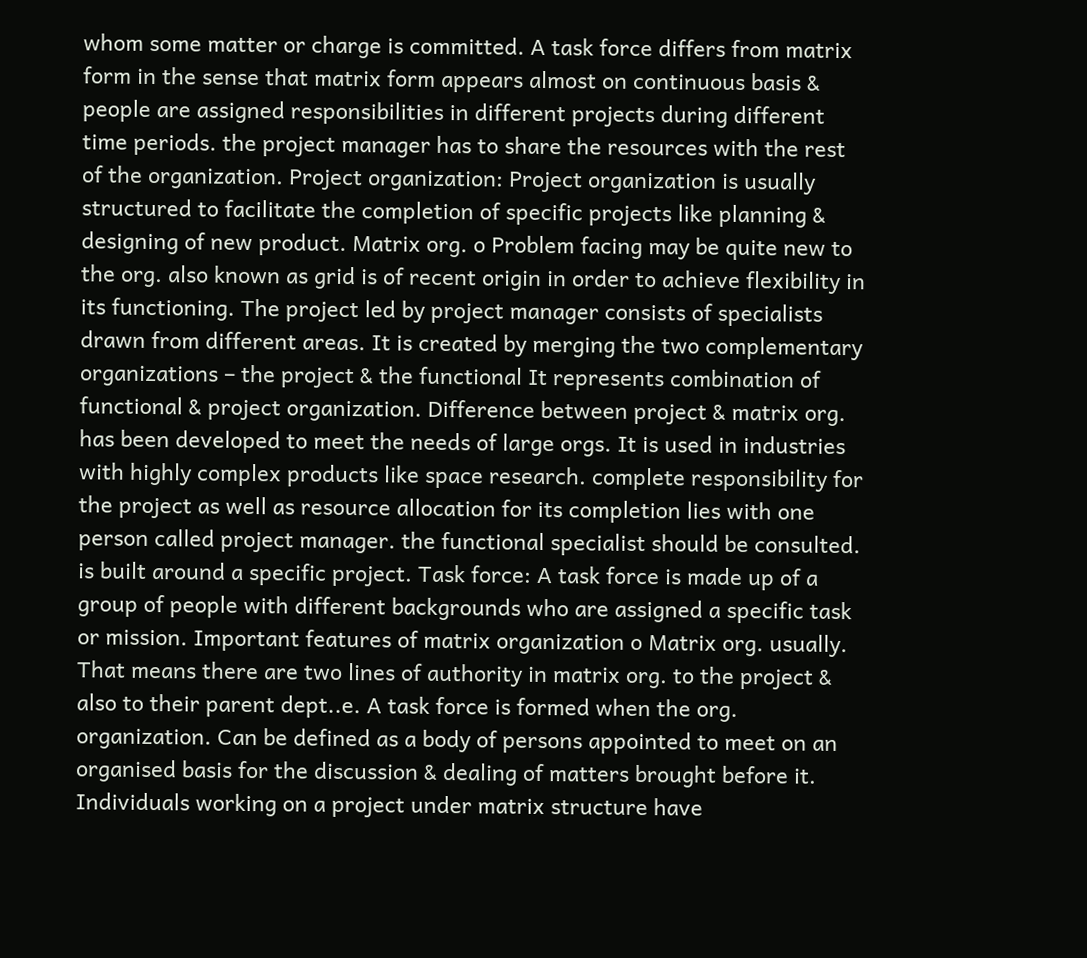whom some matter or charge is committed. A task force differs from matrix form in the sense that matrix form appears almost on continuous basis & people are assigned responsibilities in different projects during different time periods. the project manager has to share the resources with the rest of the organization. Project organization: Project organization is usually structured to facilitate the completion of specific projects like planning & designing of new product. Matrix org. o Problem facing may be quite new to the org. also known as grid is of recent origin in order to achieve flexibility in its functioning. The project led by project manager consists of specialists drawn from different areas. It is created by merging the two complementary organizations – the project & the functional It represents combination of functional & project organization. Difference between project & matrix org. has been developed to meet the needs of large orgs. It is used in industries with highly complex products like space research. complete responsibility for the project as well as resource allocation for its completion lies with one person called project manager. the functional specialist should be consulted. is built around a specific project. Task force: A task force is made up of a group of people with different backgrounds who are assigned a specific task or mission. Important features of matrix organization o Matrix org. usually. That means there are two lines of authority in matrix org. to the project & also to their parent dept..e. A task force is formed when the org. organization. Can be defined as a body of persons appointed to meet on an organised basis for the discussion & dealing of matters brought before it. Individuals working on a project under matrix structure have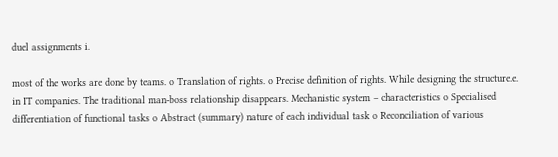duel assignments i.

most of the works are done by teams. o Translation of rights. o Precise definition of rights. While designing the structure.e. in IT companies. The traditional man-boss relationship disappears. Mechanistic system – characteristics o Specialised differentiation of functional tasks o Abstract (summary) nature of each individual task o Reconciliation of various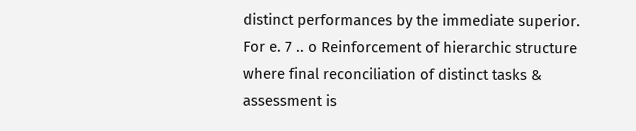distinct performances by the immediate superior. For e. 7 .. o Reinforcement of hierarchic structure where final reconciliation of distinct tasks & assessment is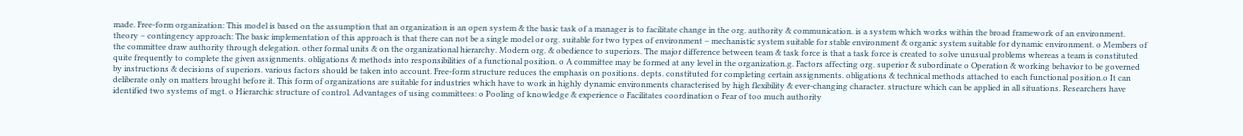made. Free-form organization: This model is based on the assumption that an organization is an open system & the basic task of a manager is to facilitate change in the org. authority & communication. is a system which works within the broad framework of an environment. theory – contingency approach: The basic implementation of this approach is that there can not be a single model or org. suitable for two types of environment – mechanistic system suitable for stable environment & organic system suitable for dynamic environment. o Members of the committee draw authority through delegation. other formal units & on the organizational hierarchy. Modern org. & obedience to superiors. The major difference between team & task force is that a task force is created to solve unusual problems whereas a team is constituted quite frequently to complete the given assignments. obligations & methods into responsibilities of a functional position. o A committee may be formed at any level in the organization.g. Factors affecting org. superior & subordinate o Operation & working behavior to be governed by instructions & decisions of superiors. various factors should be taken into account. Free-form structure reduces the emphasis on positions. depts. constituted for completing certain assignments. obligations & technical methods attached to each functional position.o It can deliberate only on matters brought before it. This form of organizations are suitable for industries which have to work in highly dynamic environments characterised by high flexibility & ever-changing character. structure which can be applied in all situations. Researchers have identified two systems of mgt. o Hierarchic structure of control. Advantages of using committees: o Pooling of knowledge & experience o Facilitates coordination o Fear of too much authority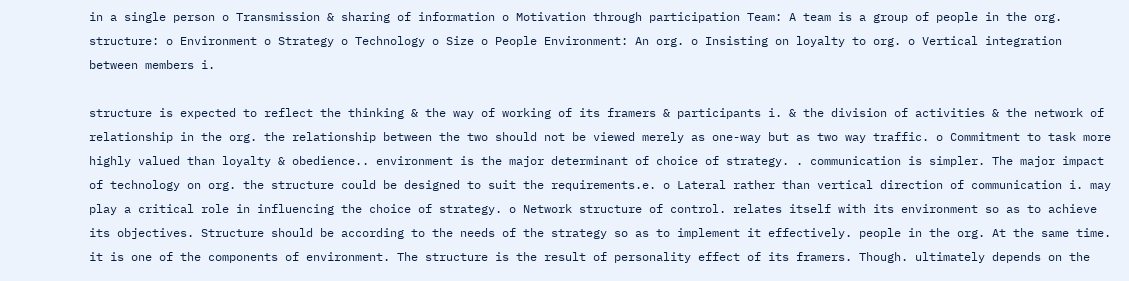in a single person o Transmission & sharing of information o Motivation through participation Team: A team is a group of people in the org. structure: o Environment o Strategy o Technology o Size o People Environment: An org. o Insisting on loyalty to org. o Vertical integration between members i.

structure is expected to reflect the thinking & the way of working of its framers & participants i. & the division of activities & the network of relationship in the org. the relationship between the two should not be viewed merely as one-way but as two way traffic. o Commitment to task more highly valued than loyalty & obedience.. environment is the major determinant of choice of strategy. . communication is simpler. The major impact of technology on org. the structure could be designed to suit the requirements.e. o Lateral rather than vertical direction of communication i. may play a critical role in influencing the choice of strategy. o Network structure of control. relates itself with its environment so as to achieve its objectives. Structure should be according to the needs of the strategy so as to implement it effectively. people in the org. At the same time. it is one of the components of environment. The structure is the result of personality effect of its framers. Though. ultimately depends on the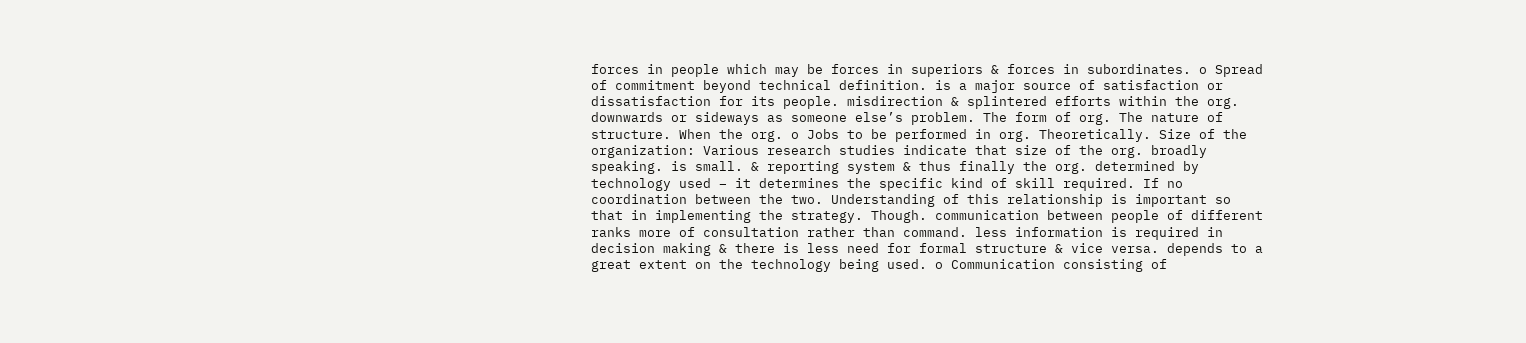forces in people which may be forces in superiors & forces in subordinates. o Spread of commitment beyond technical definition. is a major source of satisfaction or dissatisfaction for its people. misdirection & splintered efforts within the org. downwards or sideways as someone else’s problem. The form of org. The nature of structure. When the org. o Jobs to be performed in org. Theoretically. Size of the organization: Various research studies indicate that size of the org. broadly speaking. is small. & reporting system & thus finally the org. determined by technology used – it determines the specific kind of skill required. If no coordination between the two. Understanding of this relationship is important so that in implementing the strategy. Though. communication between people of different ranks more of consultation rather than command. less information is required in decision making & there is less need for formal structure & vice versa. depends to a great extent on the technology being used. o Communication consisting of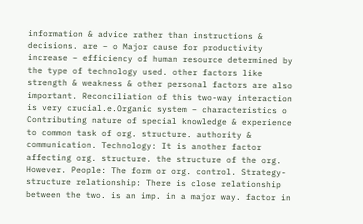information & advice rather than instructions & decisions. are – o Major cause for productivity increase – efficiency of human resource determined by the type of technology used. other factors like strength & weakness & other personal factors are also important. Reconciliation of this two-way interaction is very crucial.e.Organic system – characteristics o Contributing nature of special knowledge & experience to common task of org. structure. authority & communication. Technology: It is another factor affecting org. structure. the structure of the org. However. People: The form or org. control. Strategy-structure relationship: There is close relationship between the two. is an imp. in a major way. factor in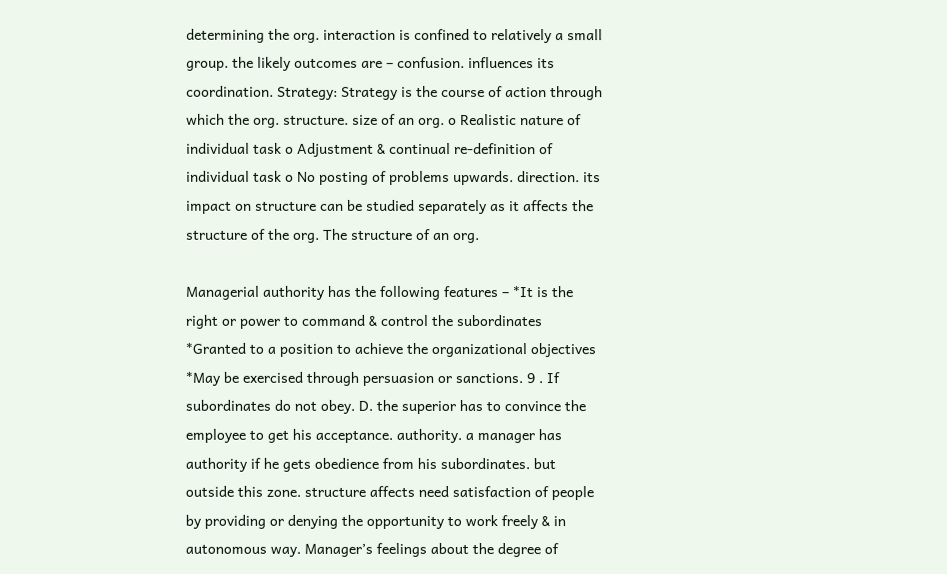determining the org. interaction is confined to relatively a small group. the likely outcomes are – confusion. influences its coordination. Strategy: Strategy is the course of action through which the org. structure. size of an org. o Realistic nature of individual task o Adjustment & continual re-definition of individual task o No posting of problems upwards. direction. its impact on structure can be studied separately as it affects the structure of the org. The structure of an org.

Managerial authority has the following features – *It is the right or power to command & control the subordinates *Granted to a position to achieve the organizational objectives *May be exercised through persuasion or sanctions. 9 . If subordinates do not obey. D. the superior has to convince the employee to get his acceptance. authority. a manager has authority if he gets obedience from his subordinates. but outside this zone. structure affects need satisfaction of people by providing or denying the opportunity to work freely & in autonomous way. Manager’s feelings about the degree of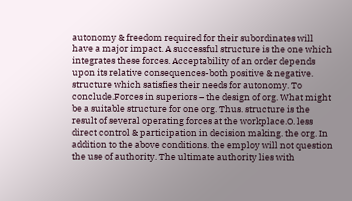autonomy & freedom required for their subordinates will have a major impact. A successful structure is the one which integrates these forces. Acceptability of an order depends upon its relative consequences-both positive & negative. structure which satisfies their needs for autonomy. To conclude.Forces in superiors – the design of org. What might be a suitable structure for one org. Thus. structure is the result of several operating forces at the workplace.O. less direct control & participation in decision making. the org. In addition to the above conditions. the employ will not question the use of authority. The ultimate authority lies with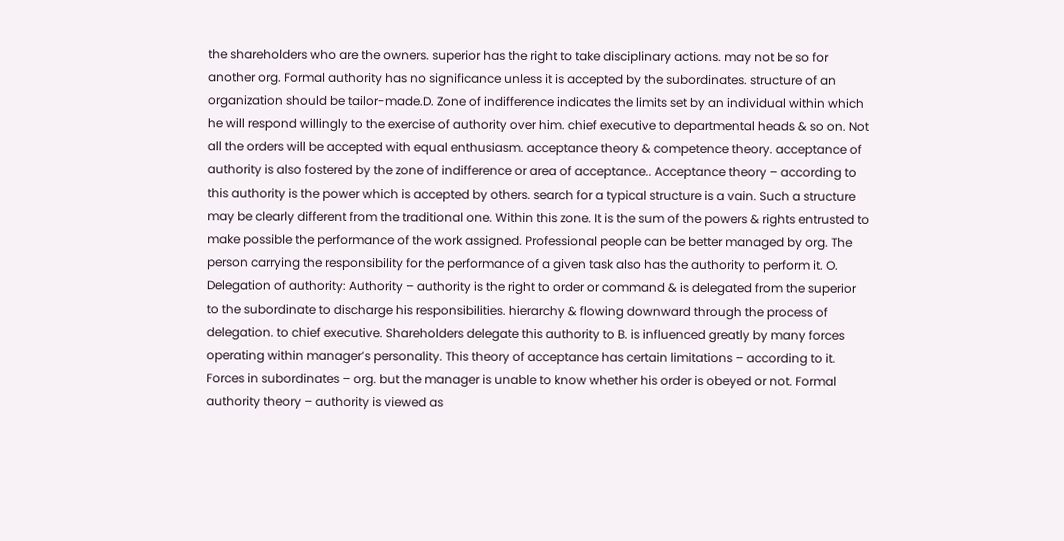the shareholders who are the owners. superior has the right to take disciplinary actions. may not be so for another org. Formal authority has no significance unless it is accepted by the subordinates. structure of an organization should be tailor-made.D. Zone of indifference indicates the limits set by an individual within which he will respond willingly to the exercise of authority over him. chief executive to departmental heads & so on. Not all the orders will be accepted with equal enthusiasm. acceptance theory & competence theory. acceptance of authority is also fostered by the zone of indifference or area of acceptance.. Acceptance theory – according to this authority is the power which is accepted by others. search for a typical structure is a vain. Such a structure may be clearly different from the traditional one. Within this zone. It is the sum of the powers & rights entrusted to make possible the performance of the work assigned. Professional people can be better managed by org. The person carrying the responsibility for the performance of a given task also has the authority to perform it. O. Delegation of authority: Authority – authority is the right to order or command & is delegated from the superior to the subordinate to discharge his responsibilities. hierarchy & flowing downward through the process of delegation. to chief executive. Shareholders delegate this authority to B. is influenced greatly by many forces operating within manager’s personality. This theory of acceptance has certain limitations – according to it. Forces in subordinates – org. but the manager is unable to know whether his order is obeyed or not. Formal authority theory – authority is viewed as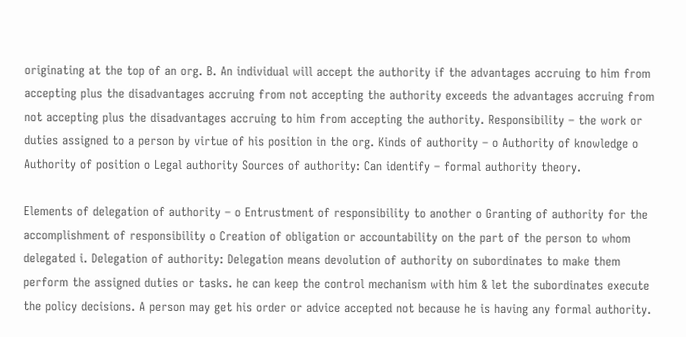originating at the top of an org. B. An individual will accept the authority if the advantages accruing to him from accepting plus the disadvantages accruing from not accepting the authority exceeds the advantages accruing from not accepting plus the disadvantages accruing to him from accepting the authority. Responsibility – the work or duties assigned to a person by virtue of his position in the org. Kinds of authority – o Authority of knowledge o Authority of position o Legal authority Sources of authority: Can identify – formal authority theory.

Elements of delegation of authority – o Entrustment of responsibility to another o Granting of authority for the accomplishment of responsibility o Creation of obligation or accountability on the part of the person to whom delegated i. Delegation of authority: Delegation means devolution of authority on subordinates to make them perform the assigned duties or tasks. he can keep the control mechanism with him & let the subordinates execute the policy decisions. A person may get his order or advice accepted not because he is having any formal authority.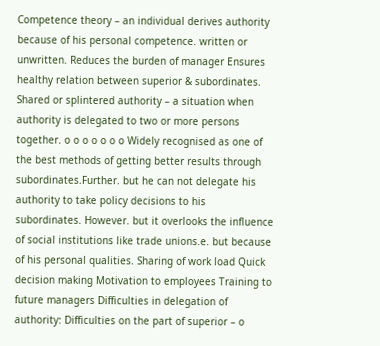Competence theory – an individual derives authority because of his personal competence. written or unwritten. Reduces the burden of manager Ensures healthy relation between superior & subordinates. Shared or splintered authority – a situation when authority is delegated to two or more persons together. o o o o o o o Widely recognised as one of the best methods of getting better results through subordinates.Further. but he can not delegate his authority to take policy decisions to his subordinates. However. but it overlooks the influence of social institutions like trade unions.e. but because of his personal qualities. Sharing of work load Quick decision making Motivation to employees Training to future managers Difficulties in delegation of authority: Difficulties on the part of superior – o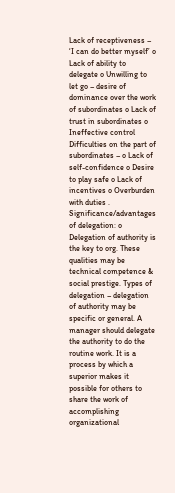Lack of receptiveness – ‘I can do better myself’ o Lack of ability to delegate o Unwilling to let go – desire of dominance over the work of subordinates o Lack of trust in subordinates o Ineffective control Difficulties on the part of subordinates – o Lack of self-confidence o Desire to play safe o Lack of incentives o Overburden with duties . Significance/advantages of delegation: o Delegation of authority is the key to org. These qualities may be technical competence & social prestige. Types of delegation – delegation of authority may be specific or general. A manager should delegate the authority to do the routine work. It is a process by which a superior makes it possible for others to share the work of accomplishing organizational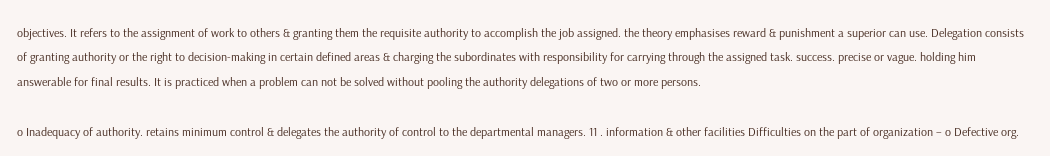objectives. It refers to the assignment of work to others & granting them the requisite authority to accomplish the job assigned. the theory emphasises reward & punishment a superior can use. Delegation consists of granting authority or the right to decision-making in certain defined areas & charging the subordinates with responsibility for carrying through the assigned task. success. precise or vague. holding him answerable for final results. It is practiced when a problem can not be solved without pooling the authority delegations of two or more persons.

o Inadequacy of authority. retains minimum control & delegates the authority of control to the departmental managers. 11 . information & other facilities Difficulties on the part of organization – o Defective org.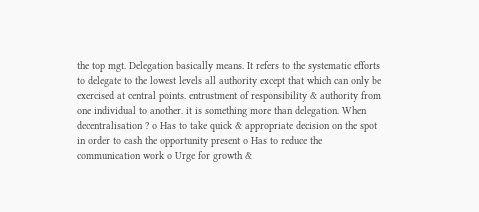the top mgt. Delegation basically means. It refers to the systematic efforts to delegate to the lowest levels all authority except that which can only be exercised at central points. entrustment of responsibility & authority from one individual to another. it is something more than delegation. When decentralisation ? o Has to take quick & appropriate decision on the spot in order to cash the opportunity present o Has to reduce the communication work o Urge for growth &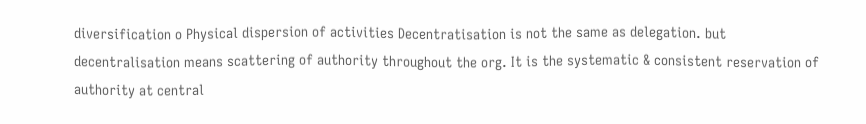diversification o Physical dispersion of activities Decentratisation is not the same as delegation. but decentralisation means scattering of authority throughout the org. It is the systematic & consistent reservation of authority at central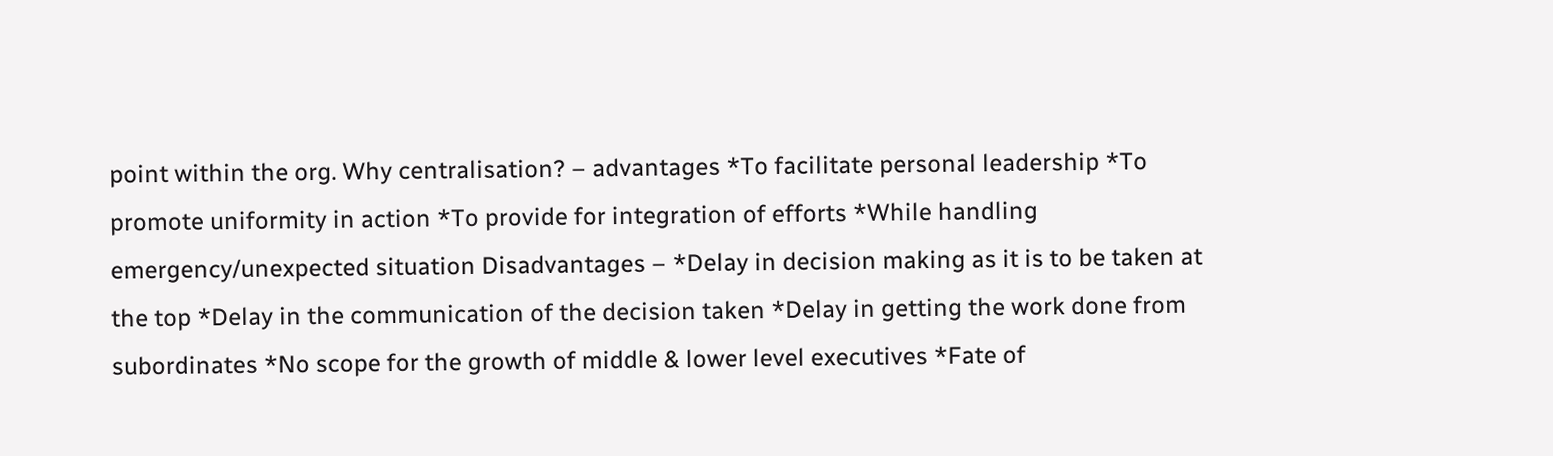point within the org. Why centralisation? – advantages *To facilitate personal leadership *To promote uniformity in action *To provide for integration of efforts *While handling emergency/unexpected situation Disadvantages – *Delay in decision making as it is to be taken at the top *Delay in the communication of the decision taken *Delay in getting the work done from subordinates *No scope for the growth of middle & lower level executives *Fate of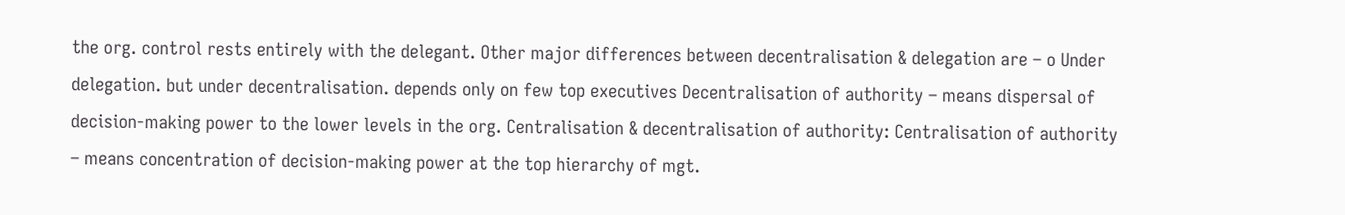the org. control rests entirely with the delegant. Other major differences between decentralisation & delegation are – o Under delegation. but under decentralisation. depends only on few top executives Decentralisation of authority – means dispersal of decision-making power to the lower levels in the org. Centralisation & decentralisation of authority: Centralisation of authority – means concentration of decision-making power at the top hierarchy of mgt.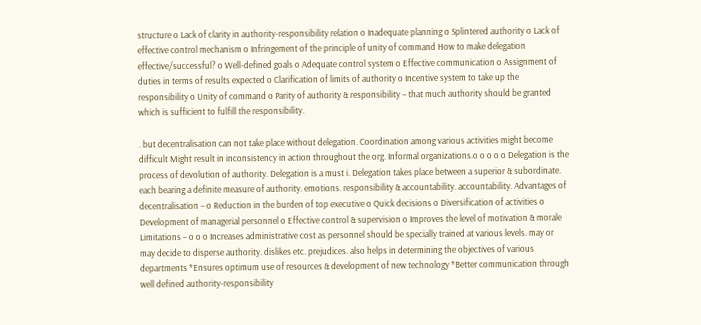structure o Lack of clarity in authority-responsibility relation o Inadequate planning o Splintered authority o Lack of effective control mechanism o Infringement of the principle of unity of command How to make delegation effective/successful? o Well-defined goals o Adequate control system o Effective communication o Assignment of duties in terms of results expected o Clarification of limits of authority o Incentive system to take up the responsibility o Unity of command o Parity of authority & responsibility – that much authority should be granted which is sufficient to fulfill the responsibility.

. but decentralisation can not take place without delegation. Coordination among various activities might become difficult Might result in inconsistency in action throughout the org. Informal organizations.o o o o o Delegation is the process of devolution of authority. Delegation is a must i. Delegation takes place between a superior & subordinate. each bearing a definite measure of authority. emotions. responsibility & accountability. accountability. Advantages of decentralisation – o Reduction in the burden of top executive o Quick decisions o Diversification of activities o Development of managerial personnel o Effective control & supervision o Improves the level of motivation & morale Limitations – o o o Increases administrative cost as personnel should be specially trained at various levels. may or may decide to disperse authority. dislikes etc. prejudices. also helps in determining the objectives of various departments *Ensures optimum use of resources & development of new technology *Better communication through well defined authority-responsibility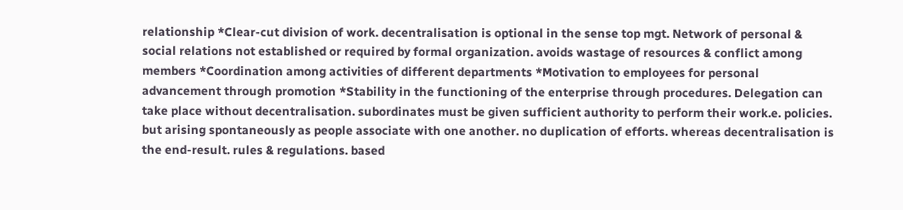relationship *Clear-cut division of work. decentralisation is optional in the sense top mgt. Network of personal & social relations not established or required by formal organization. avoids wastage of resources & conflict among members *Coordination among activities of different departments *Motivation to employees for personal advancement through promotion *Stability in the functioning of the enterprise through procedures. Delegation can take place without decentralisation. subordinates must be given sufficient authority to perform their work.e. policies. but arising spontaneously as people associate with one another. no duplication of efforts. whereas decentralisation is the end-result. rules & regulations. based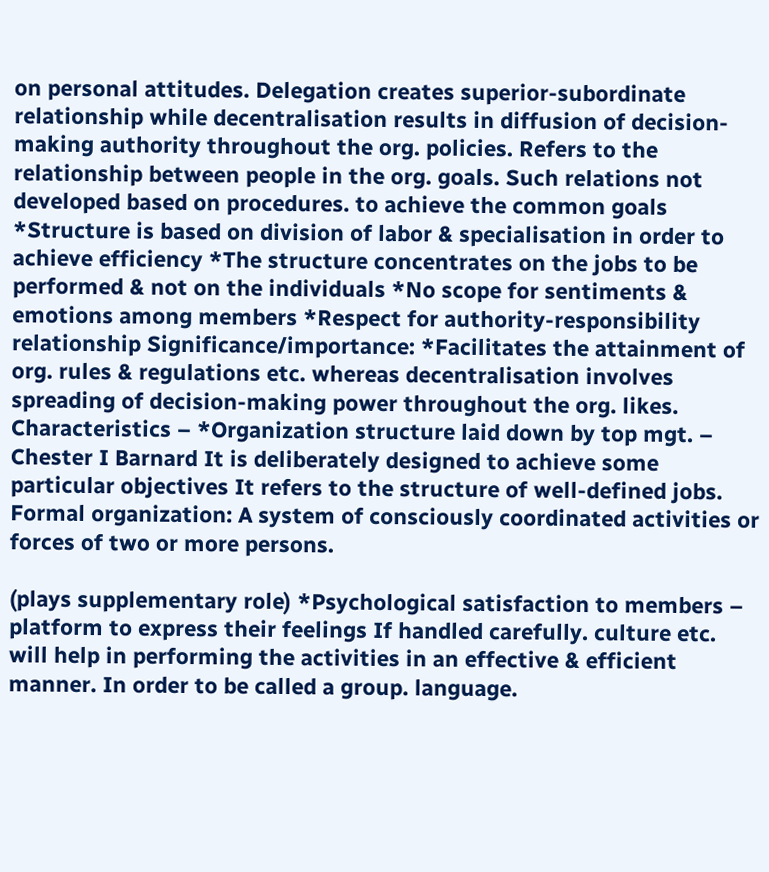on personal attitudes. Delegation creates superior-subordinate relationship while decentralisation results in diffusion of decision-making authority throughout the org. policies. Refers to the relationship between people in the org. goals. Such relations not developed based on procedures. to achieve the common goals *Structure is based on division of labor & specialisation in order to achieve efficiency *The structure concentrates on the jobs to be performed & not on the individuals *No scope for sentiments & emotions among members *Respect for authority-responsibility relationship Significance/importance: *Facilitates the attainment of org. rules & regulations etc. whereas decentralisation involves spreading of decision-making power throughout the org. likes. Characteristics – *Organization structure laid down by top mgt. – Chester I Barnard It is deliberately designed to achieve some particular objectives It refers to the structure of well-defined jobs. Formal organization: A system of consciously coordinated activities or forces of two or more persons.

(plays supplementary role) *Psychological satisfaction to members – platform to express their feelings If handled carefully. culture etc. will help in performing the activities in an effective & efficient manner. In order to be called a group. language.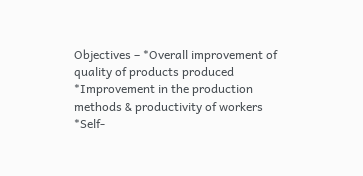Objectives – *Overall improvement of quality of products produced *Improvement in the production methods & productivity of workers *Self-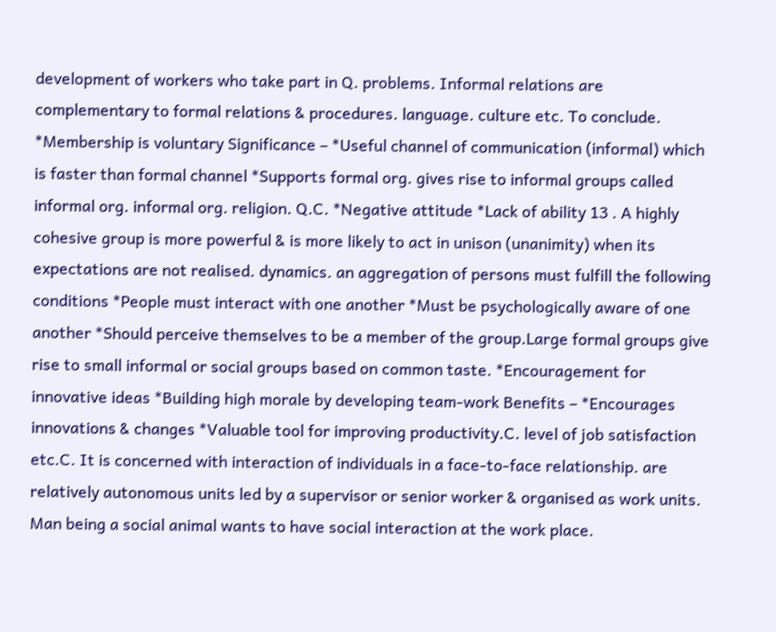development of workers who take part in Q. problems. Informal relations are complementary to formal relations & procedures. language. culture etc. To conclude. *Membership is voluntary Significance – *Useful channel of communication (informal) which is faster than formal channel *Supports formal org. gives rise to informal groups called informal org. informal org. religion. Q.C. *Negative attitude *Lack of ability 13 . A highly cohesive group is more powerful & is more likely to act in unison (unanimity) when its expectations are not realised. dynamics. an aggregation of persons must fulfill the following conditions *People must interact with one another *Must be psychologically aware of one another *Should perceive themselves to be a member of the group.Large formal groups give rise to small informal or social groups based on common taste. *Encouragement for innovative ideas *Building high morale by developing team-work Benefits – *Encourages innovations & changes *Valuable tool for improving productivity.C. level of job satisfaction etc.C. It is concerned with interaction of individuals in a face-to-face relationship. are relatively autonomous units led by a supervisor or senior worker & organised as work units. Man being a social animal wants to have social interaction at the work place.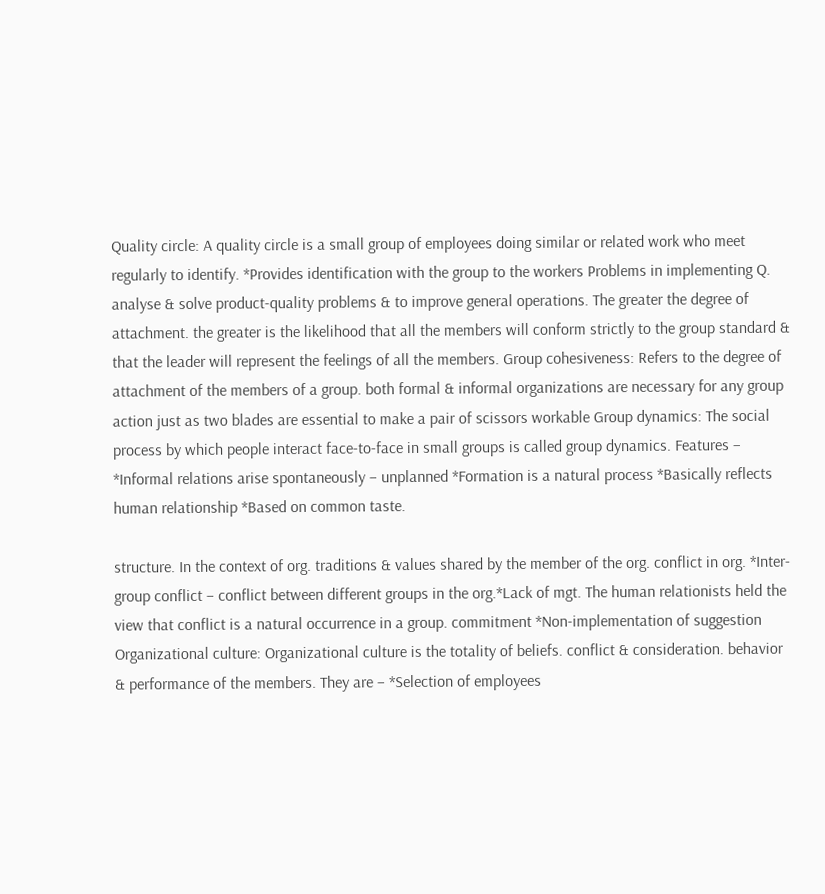Quality circle: A quality circle is a small group of employees doing similar or related work who meet regularly to identify. *Provides identification with the group to the workers Problems in implementing Q. analyse & solve product-quality problems & to improve general operations. The greater the degree of attachment. the greater is the likelihood that all the members will conform strictly to the group standard & that the leader will represent the feelings of all the members. Group cohesiveness: Refers to the degree of attachment of the members of a group. both formal & informal organizations are necessary for any group action just as two blades are essential to make a pair of scissors workable Group dynamics: The social process by which people interact face-to-face in small groups is called group dynamics. Features – *Informal relations arise spontaneously – unplanned *Formation is a natural process *Basically reflects human relationship *Based on common taste.

structure. In the context of org. traditions & values shared by the member of the org. conflict in org. *Inter-group conflict – conflict between different groups in the org.*Lack of mgt. The human relationists held the view that conflict is a natural occurrence in a group. commitment *Non-implementation of suggestion Organizational culture: Organizational culture is the totality of beliefs. conflict & consideration. behavior & performance of the members. They are – *Selection of employees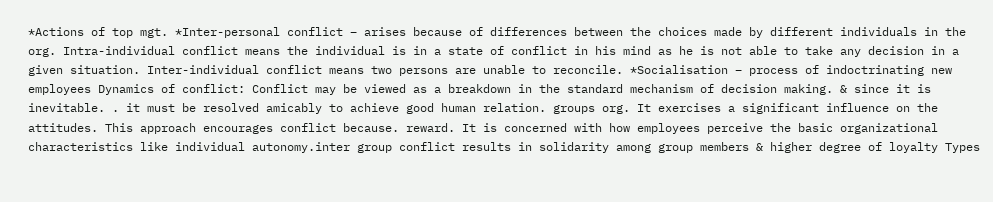*Actions of top mgt. *Inter-personal conflict – arises because of differences between the choices made by different individuals in the org. Intra-individual conflict means the individual is in a state of conflict in his mind as he is not able to take any decision in a given situation. Inter-individual conflict means two persons are unable to reconcile. *Socialisation – process of indoctrinating new employees Dynamics of conflict: Conflict may be viewed as a breakdown in the standard mechanism of decision making. & since it is inevitable. . it must be resolved amicably to achieve good human relation. groups org. It exercises a significant influence on the attitudes. This approach encourages conflict because. reward. It is concerned with how employees perceive the basic organizational characteristics like individual autonomy.inter group conflict results in solidarity among group members & higher degree of loyalty Types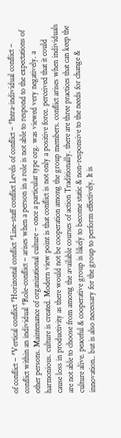of conflict – *Vertical conflict *Horizontal conflict *Line-staff conflict Levels of conflict – *Intra-individual conflict – conflict within an individual *Role-conflict – arises when a person in a role is not able to respond to the expectations of other persons. Maintenance of organizational culture – once a particular type org. was viewed very negatively. a harmonious. culture is created. Modern view point is that conflict is not only a positive force. perceived that it could cause loss in productivity as there would not be cooperation among the group members. conflict arises when individuals are not able to choose from among the available courses of action Traditionally. there are three practices that can keep the culture alive. peaceful & cooperative group is likely to become static & non-responsive to the needs for change & innovation.. but is also necessary for the group to perform effectively. It is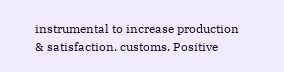instrumental to increase production & satisfaction. customs. Positive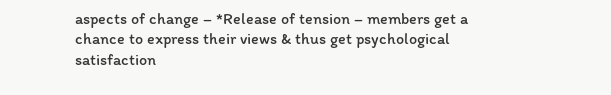aspects of change – *Release of tension – members get a chance to express their views & thus get psychological satisfaction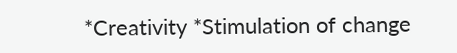*Creativity *Stimulation of change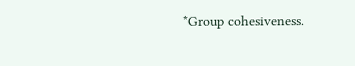*Group cohesiveness.